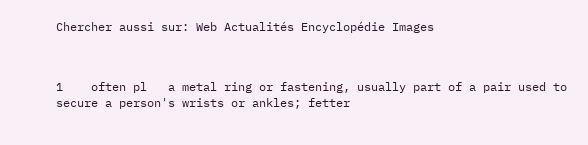Chercher aussi sur: Web Actualités Encyclopédie Images



1    often pl   a metal ring or fastening, usually part of a pair used to secure a person's wrists or ankles; fetter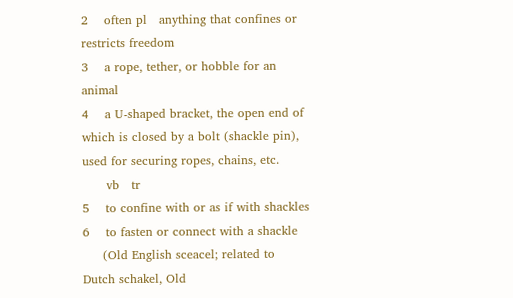2    often pl   anything that confines or restricts freedom
3    a rope, tether, or hobble for an animal
4    a U-shaped bracket, the open end of which is closed by a bolt (shackle pin), used for securing ropes, chains, etc.
      vb   tr
5    to confine with or as if with shackles
6    to fasten or connect with a shackle
     (Old English sceacel; related to Dutch schakel, Old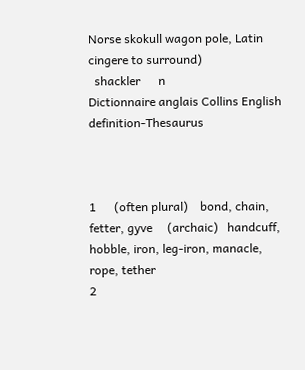Norse skokull wagon pole, Latin cingere to surround)
  shackler      n
Dictionnaire anglais Collins English definition-Thesaurus



1      (often plural)    bond, chain, fetter, gyve     (archaic)   handcuff, hobble, iron, leg-iron, manacle, rope, tether
2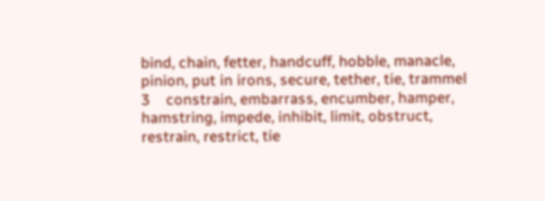bind, chain, fetter, handcuff, hobble, manacle, pinion, put in irons, secure, tether, tie, trammel
3    constrain, embarrass, encumber, hamper, hamstring, impede, inhibit, limit, obstruct, restrain, restrict, tie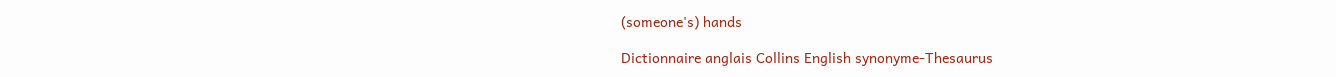(someone's) hands

Dictionnaire anglais Collins English synonyme-Thesaurus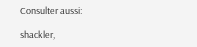Consulter aussi:

shackler,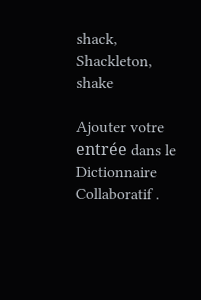shack, Shackleton, shake

Ajouter votre entrée dans le Dictionnaire Collaboratif .